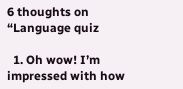6 thoughts on “Language quiz

  1. Oh wow! I’m impressed with how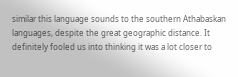similar this language sounds to the southern Athabaskan languages, despite the great geographic distance. It definitely fooled us into thinking it was a lot closer to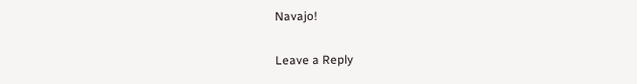Navajo!

Leave a Reply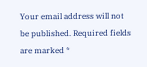Your email address will not be published. Required fields are marked *